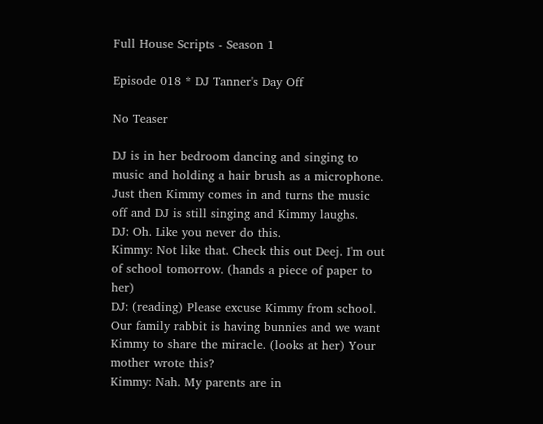Full House Scripts - Season 1

Episode 018 * DJ Tanner's Day Off

No Teaser

DJ is in her bedroom dancing and singing to music and holding a hair brush as a microphone. Just then Kimmy comes in and turns the music off and DJ is still singing and Kimmy laughs.
DJ: Oh. Like you never do this.
Kimmy: Not like that. Check this out Deej. I'm out of school tomorrow. (hands a piece of paper to her)
DJ: (reading) Please excuse Kimmy from school. Our family rabbit is having bunnies and we want Kimmy to share the miracle. (looks at her) Your mother wrote this?
Kimmy: Nah. My parents are in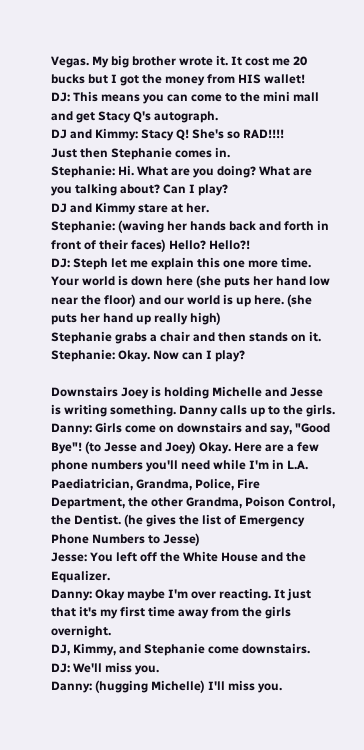Vegas. My big brother wrote it. It cost me 20 bucks but I got the money from HIS wallet!
DJ: This means you can come to the mini mall and get Stacy Q's autograph.
DJ and Kimmy: Stacy Q! She's so RAD!!!!
Just then Stephanie comes in.
Stephanie: Hi. What are you doing? What are you talking about? Can I play?
DJ and Kimmy stare at her.
Stephanie: (waving her hands back and forth in front of their faces) Hello? Hello?!
DJ: Steph let me explain this one more time. Your world is down here (she puts her hand low near the floor) and our world is up here. (she puts her hand up really high)
Stephanie grabs a chair and then stands on it.
Stephanie: Okay. Now can I play?

Downstairs Joey is holding Michelle and Jesse is writing something. Danny calls up to the girls.
Danny: Girls come on downstairs and say, "Good Bye"! (to Jesse and Joey) Okay. Here are a few phone numbers you'll need while I'm in L.A. Paediatrician, Grandma, Police, Fire Department, the other Grandma, Poison Control, the Dentist. (he gives the list of Emergency Phone Numbers to Jesse)
Jesse: You left off the White House and the Equalizer.
Danny: Okay maybe I'm over reacting. It just that it's my first time away from the girls overnight.
DJ, Kimmy, and Stephanie come downstairs.
DJ: We'll miss you.
Danny: (hugging Michelle) I'll miss you.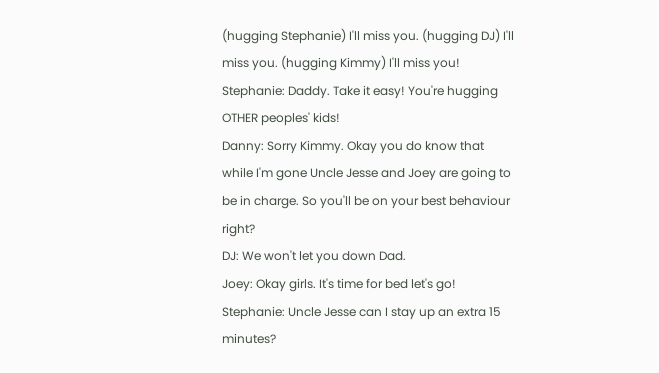(hugging Stephanie) I'll miss you. (hugging DJ) I'll miss you. (hugging Kimmy) I'll miss you!
Stephanie: Daddy. Take it easy! You're hugging OTHER peoples' kids!
Danny: Sorry Kimmy. Okay you do know that while I'm gone Uncle Jesse and Joey are going to be in charge. So you'll be on your best behaviour right?
DJ: We won't let you down Dad.
Joey: Okay girls. It's time for bed let's go!
Stephanie: Uncle Jesse can I stay up an extra 15 minutes?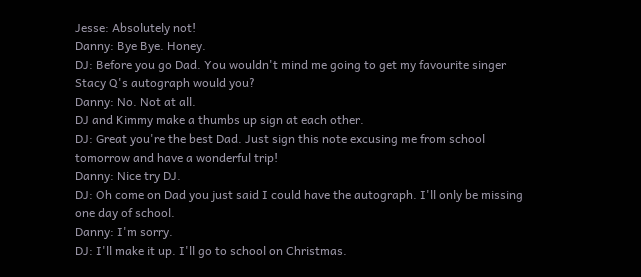Jesse: Absolutely not!
Danny: Bye Bye. Honey.
DJ: Before you go Dad. You wouldn't mind me going to get my favourite singer Stacy Q's autograph would you?
Danny: No. Not at all.
DJ and Kimmy make a thumbs up sign at each other.
DJ: Great you're the best Dad. Just sign this note excusing me from school tomorrow and have a wonderful trip!
Danny: Nice try DJ.
DJ: Oh come on Dad you just said I could have the autograph. I'll only be missing one day of school.
Danny: I'm sorry.
DJ: I'll make it up. I'll go to school on Christmas.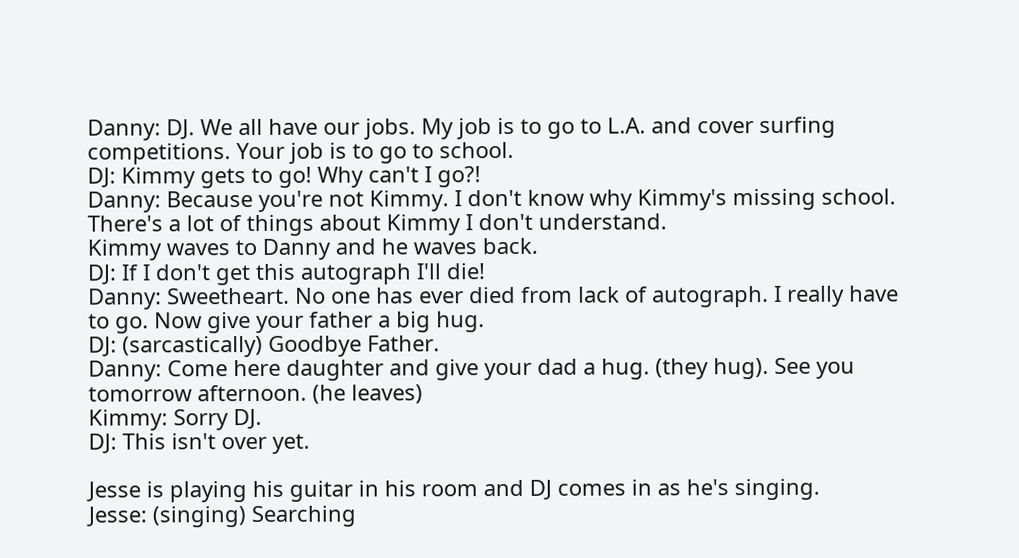Danny: DJ. We all have our jobs. My job is to go to L.A. and cover surfing competitions. Your job is to go to school.
DJ: Kimmy gets to go! Why can't I go?!
Danny: Because you're not Kimmy. I don't know why Kimmy's missing school. There's a lot of things about Kimmy I don't understand.
Kimmy waves to Danny and he waves back.
DJ: If I don't get this autograph I'll die!
Danny: Sweetheart. No one has ever died from lack of autograph. I really have to go. Now give your father a big hug.
DJ: (sarcastically) Goodbye Father.
Danny: Come here daughter and give your dad a hug. (they hug). See you tomorrow afternoon. (he leaves)
Kimmy: Sorry DJ.
DJ: This isn't over yet.

Jesse is playing his guitar in his room and DJ comes in as he's singing.
Jesse: (singing) Searching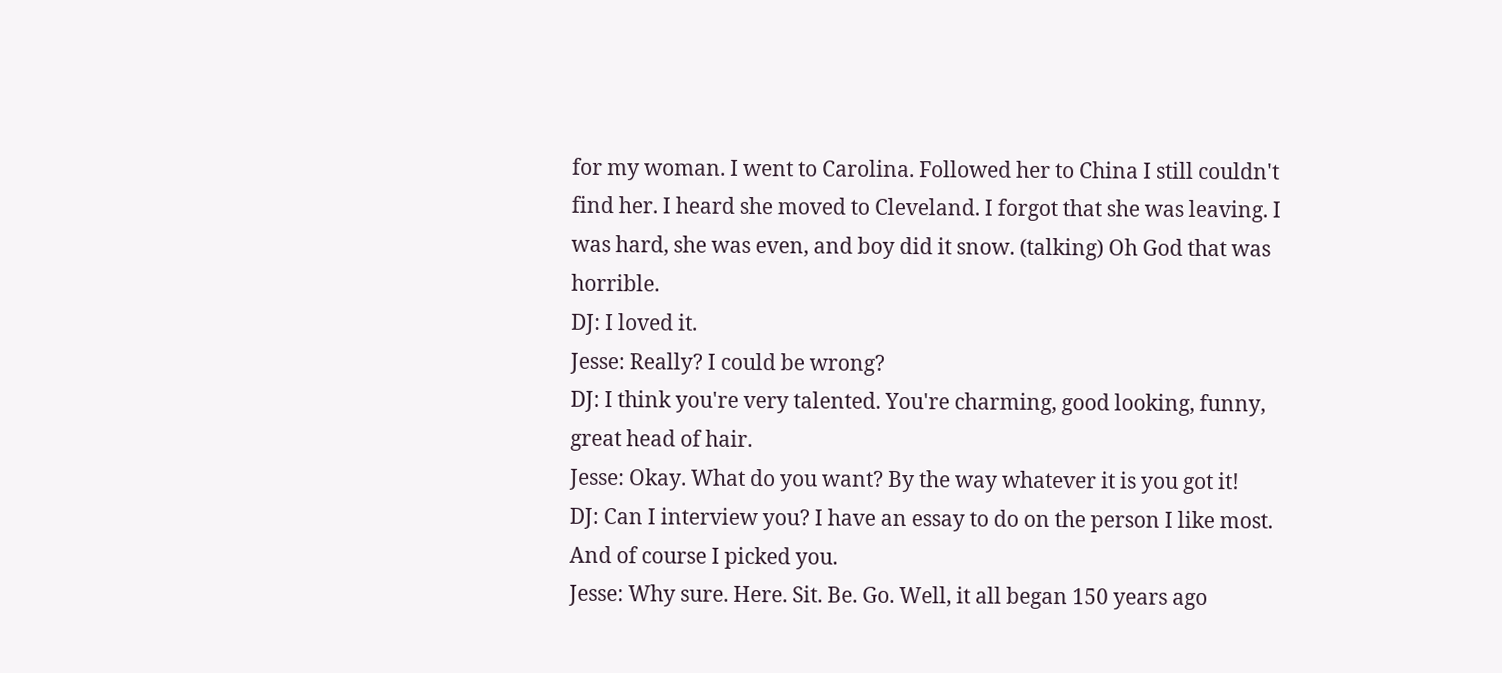for my woman. I went to Carolina. Followed her to China I still couldn't find her. I heard she moved to Cleveland. I forgot that she was leaving. I was hard, she was even, and boy did it snow. (talking) Oh God that was horrible.
DJ: I loved it.
Jesse: Really? I could be wrong?
DJ: I think you're very talented. You're charming, good looking, funny, great head of hair.
Jesse: Okay. What do you want? By the way whatever it is you got it!
DJ: Can I interview you? I have an essay to do on the person I like most. And of course I picked you.
Jesse: Why sure. Here. Sit. Be. Go. Well, it all began 150 years ago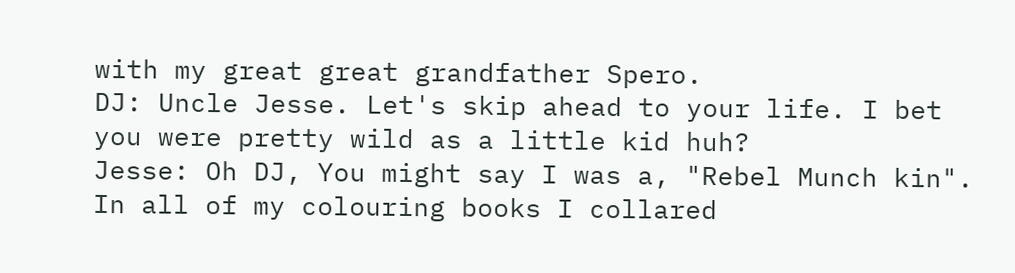with my great great grandfather Spero.
DJ: Uncle Jesse. Let's skip ahead to your life. I bet you were pretty wild as a little kid huh?
Jesse: Oh DJ, You might say I was a, "Rebel Munch kin". In all of my colouring books I collared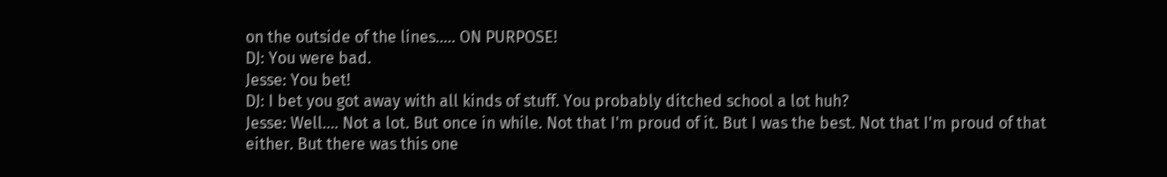on the outside of the lines..... ON PURPOSE!
DJ: You were bad.
Jesse: You bet!
DJ: I bet you got away with all kinds of stuff. You probably ditched school a lot huh?
Jesse: Well.... Not a lot. But once in while. Not that I'm proud of it. But I was the best. Not that I'm proud of that either. But there was this one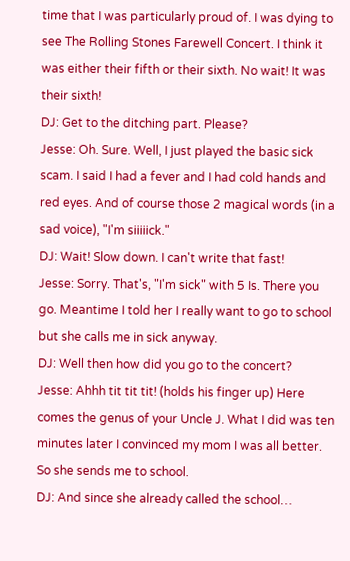time that I was particularly proud of. I was dying to see The Rolling Stones Farewell Concert. I think it was either their fifth or their sixth. No wait! It was their sixth!
DJ: Get to the ditching part. Please?
Jesse: Oh. Sure. Well, I just played the basic sick scam. I said I had a fever and I had cold hands and red eyes. And of course those 2 magical words (in a sad voice), "I'm siiiiick."
DJ: Wait! Slow down. I can't write that fast!
Jesse: Sorry. That's, "I'm sick" with 5 Is. There you go. Meantime I told her I really want to go to school but she calls me in sick anyway.
DJ: Well then how did you go to the concert?
Jesse: Ahhh tit tit tit! (holds his finger up) Here comes the genus of your Uncle J. What I did was ten minutes later I convinced my mom I was all better. So she sends me to school.
DJ: And since she already called the school…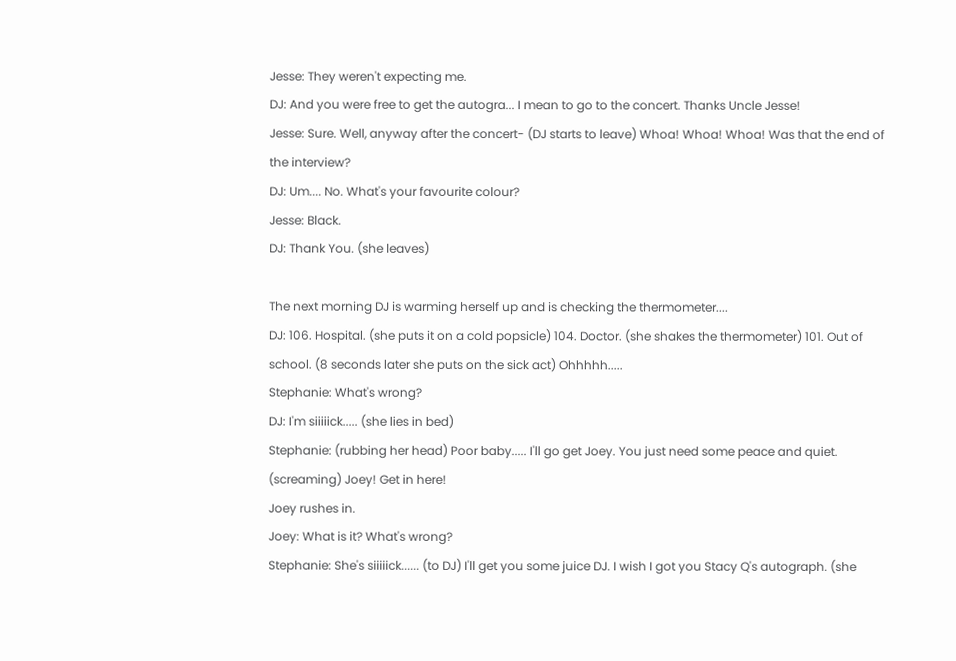Jesse: They weren't expecting me.
DJ: And you were free to get the autogra... I mean to go to the concert. Thanks Uncle Jesse!
Jesse: Sure. Well, anyway after the concert- (DJ starts to leave) Whoa! Whoa! Whoa! Was that the end of the interview?
DJ: Um.... No. What's your favourite colour?
Jesse: Black.
DJ: Thank You. (she leaves)

The next morning DJ is warming herself up and is checking the thermometer....
DJ: 106. Hospital. (she puts it on a cold popsicle) 104. Doctor. (she shakes the thermometer) 101. Out of school. (8 seconds later she puts on the sick act) Ohhhhh.....
Stephanie: What's wrong?
DJ: I'm siiiiick..... (she lies in bed)
Stephanie: (rubbing her head) Poor baby..... I'll go get Joey. You just need some peace and quiet. (screaming) Joey! Get in here!
Joey rushes in.
Joey: What is it? What's wrong?
Stephanie: She's siiiiick...... (to DJ) I'll get you some juice DJ. I wish I got you Stacy Q's autograph. (she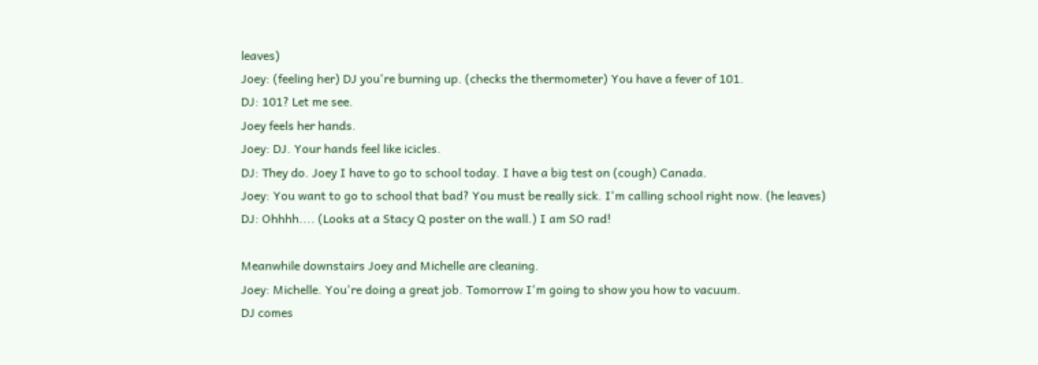leaves)
Joey: (feeling her) DJ you're burning up. (checks the thermometer) You have a fever of 101.
DJ: 101? Let me see.
Joey feels her hands.
Joey: DJ. Your hands feel like icicles.
DJ: They do. Joey I have to go to school today. I have a big test on (cough) Canada.
Joey: You want to go to school that bad? You must be really sick. I'm calling school right now. (he leaves)
DJ: Ohhhh.... (Looks at a Stacy Q poster on the wall.) I am SO rad!

Meanwhile downstairs Joey and Michelle are cleaning.
Joey: Michelle. You're doing a great job. Tomorrow I'm going to show you how to vacuum.
DJ comes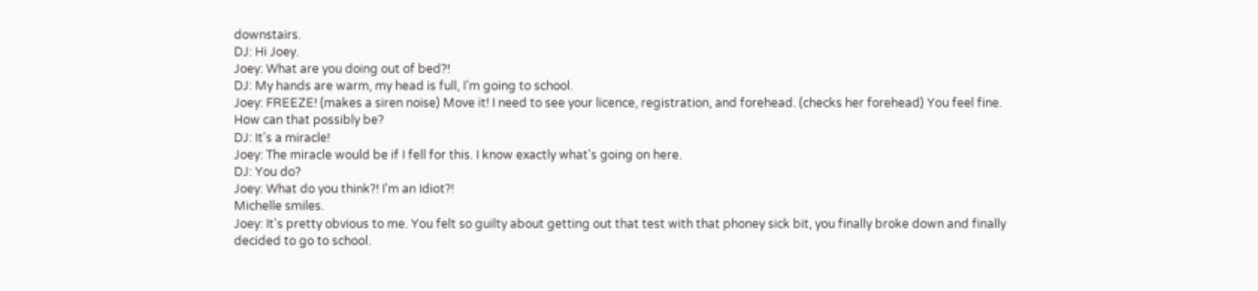downstairs.
DJ: Hi Joey.
Joey: What are you doing out of bed?!
DJ: My hands are warm, my head is full, I'm going to school.
Joey: FREEZE! (makes a siren noise) Move it! I need to see your licence, registration, and forehead. (checks her forehead) You feel fine. How can that possibly be?
DJ: It's a miracle!
Joey: The miracle would be if I fell for this. I know exactly what's going on here.
DJ: You do?
Joey: What do you think?! I'm an Idiot?!
Michelle smiles.
Joey: It's pretty obvious to me. You felt so guilty about getting out that test with that phoney sick bit, you finally broke down and finally decided to go to school.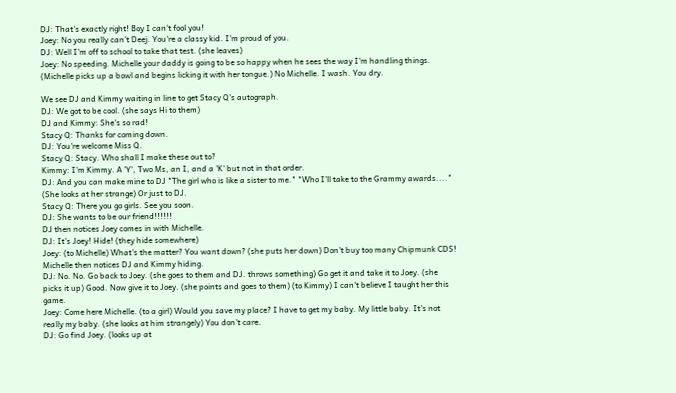DJ: That's exactly right! Boy I can't fool you!
Joey: No you really can't Deej. You're a classy kid. I'm proud of you.
DJ: Well I'm off to school to take that test. (she leaves)
Joey: No speeding. Michelle your daddy is going to be so happy when he sees the way I'm handling things. (Michelle picks up a bowl and begins licking it with her tongue.) No Michelle. I wash. You dry.

We see DJ and Kimmy waiting in line to get Stacy Q's autograph.
DJ: We got to be cool. (she says Hi to them)
DJ and Kimmy: She's so rad!
Stacy Q: Thanks for coming down.
DJ: You're welcome Miss Q.
Stacy Q: Stacy. Who shall I make these out to?
Kimmy: I'm Kimmy. A 'Y', Two Ms, an I, and a 'K' but not in that order.
DJ: And you can make mine to DJ "The girl who is like a sister to me." "Who I'll take to the Grammy awards...." (She looks at her strange) Or just to DJ.
Stacy Q: There you go girls. See you soon.
DJ: She wants to be our friend!!!!!!
DJ then notices Joey comes in with Michelle.
DJ: It's Joey! Hide! (they hide somewhere)
Joey: (to Michelle) What's the matter? You want down? (she puts her down) Don't buy too many Chipmunk CDS!
Michelle then notices DJ and Kimmy hiding.
DJ: No. No. Go back to Joey. (she goes to them and DJ. throws something) Go get it and take it to Joey. (she picks it up) Good. Now give it to Joey. (she points and goes to them) (to Kimmy) I can't believe I taught her this game.
Joey: Come here Michelle. (to a girl) Would you save my place? I have to get my baby. My little baby. It's not really my baby. (she looks at him strangely) You don't care.
DJ: Go find Joey. (looks up at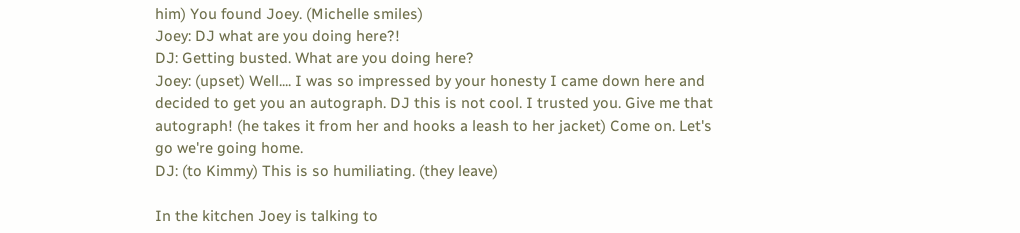him) You found Joey. (Michelle smiles)
Joey: DJ what are you doing here?!
DJ: Getting busted. What are you doing here?
Joey: (upset) Well.... I was so impressed by your honesty I came down here and decided to get you an autograph. DJ this is not cool. I trusted you. Give me that autograph! (he takes it from her and hooks a leash to her jacket) Come on. Let's go we're going home.
DJ: (to Kimmy) This is so humiliating. (they leave)

In the kitchen Joey is talking to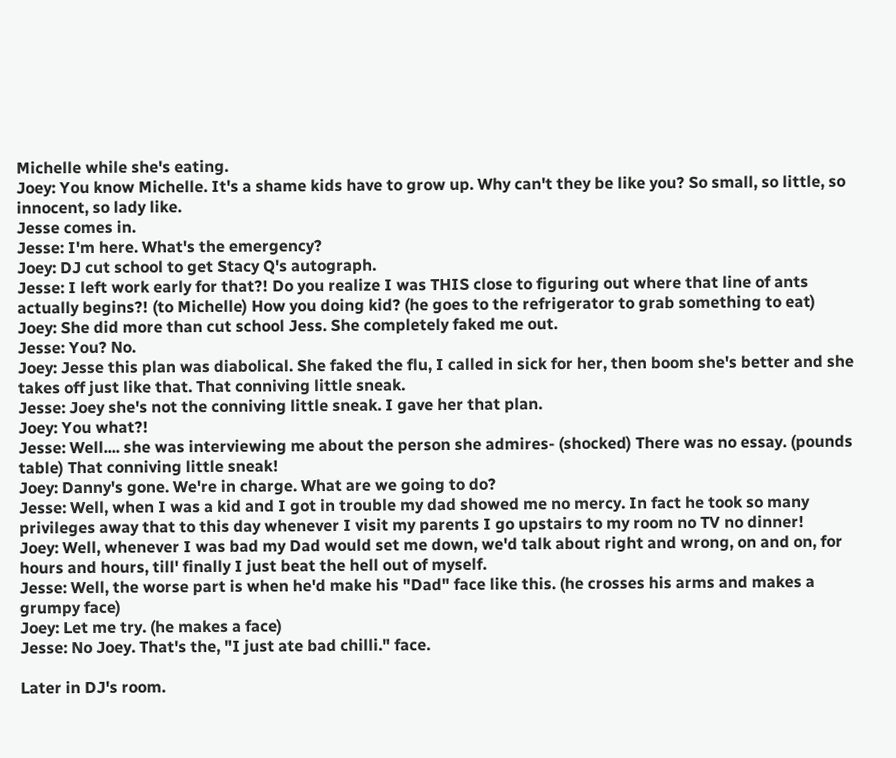Michelle while she's eating.
Joey: You know Michelle. It's a shame kids have to grow up. Why can't they be like you? So small, so little, so innocent, so lady like.
Jesse comes in.
Jesse: I'm here. What's the emergency?
Joey: DJ cut school to get Stacy Q's autograph.
Jesse: I left work early for that?! Do you realize I was THIS close to figuring out where that line of ants actually begins?! (to Michelle) How you doing kid? (he goes to the refrigerator to grab something to eat)
Joey: She did more than cut school Jess. She completely faked me out.
Jesse: You? No.
Joey: Jesse this plan was diabolical. She faked the flu, I called in sick for her, then boom she's better and she takes off just like that. That conniving little sneak.
Jesse: Joey she's not the conniving little sneak. I gave her that plan.
Joey: You what?!
Jesse: Well.... she was interviewing me about the person she admires- (shocked) There was no essay. (pounds table) That conniving little sneak!
Joey: Danny's gone. We're in charge. What are we going to do?
Jesse: Well, when I was a kid and I got in trouble my dad showed me no mercy. In fact he took so many privileges away that to this day whenever I visit my parents I go upstairs to my room no TV no dinner!
Joey: Well, whenever I was bad my Dad would set me down, we'd talk about right and wrong, on and on, for hours and hours, till' finally I just beat the hell out of myself.
Jesse: Well, the worse part is when he'd make his "Dad" face like this. (he crosses his arms and makes a grumpy face)
Joey: Let me try. (he makes a face)
Jesse: No Joey. That's the, "I just ate bad chilli." face.

Later in DJ's room.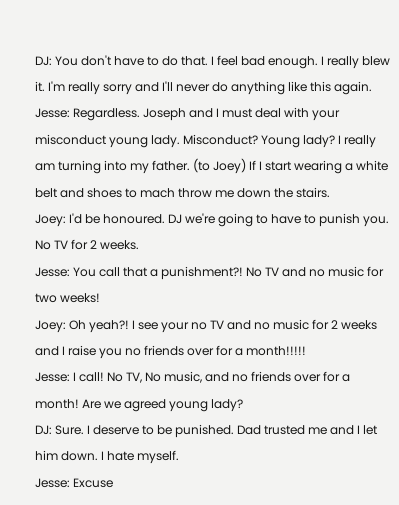DJ: You don't have to do that. I feel bad enough. I really blew it. I'm really sorry and I'll never do anything like this again.
Jesse: Regardless. Joseph and I must deal with your misconduct young lady. Misconduct? Young lady? I really am turning into my father. (to Joey) If I start wearing a white belt and shoes to mach throw me down the stairs.
Joey: I'd be honoured. DJ we're going to have to punish you. No TV for 2 weeks.
Jesse: You call that a punishment?! No TV and no music for two weeks!
Joey: Oh yeah?! I see your no TV and no music for 2 weeks and I raise you no friends over for a month!!!!!
Jesse: I call! No TV, No music, and no friends over for a month! Are we agreed young lady?
DJ: Sure. I deserve to be punished. Dad trusted me and I let him down. I hate myself.
Jesse: Excuse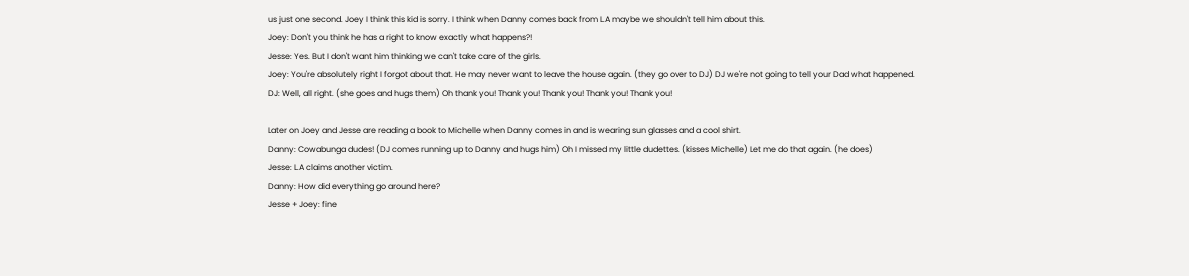us just one second. Joey I think this kid is sorry. I think when Danny comes back from L.A maybe we shouldn't tell him about this.
Joey: Don't you think he has a right to know exactly what happens?!
Jesse: Yes. But I don't want him thinking we can't take care of the girls.
Joey: You're absolutely right I forgot about that. He may never want to leave the house again. (they go over to DJ) DJ we're not going to tell your Dad what happened.
DJ: Well, all right. (she goes and hugs them) Oh thank you! Thank you! Thank you! Thank you! Thank you!

Later on Joey and Jesse are reading a book to Michelle when Danny comes in and is wearing sun glasses and a cool shirt.
Danny: Cowabunga dudes! (DJ comes running up to Danny and hugs him) Oh I missed my little dudettes. (kisses Michelle) Let me do that again. (he does)
Jesse: L.A claims another victim.
Danny: How did everything go around here?
Jesse + Joey: fine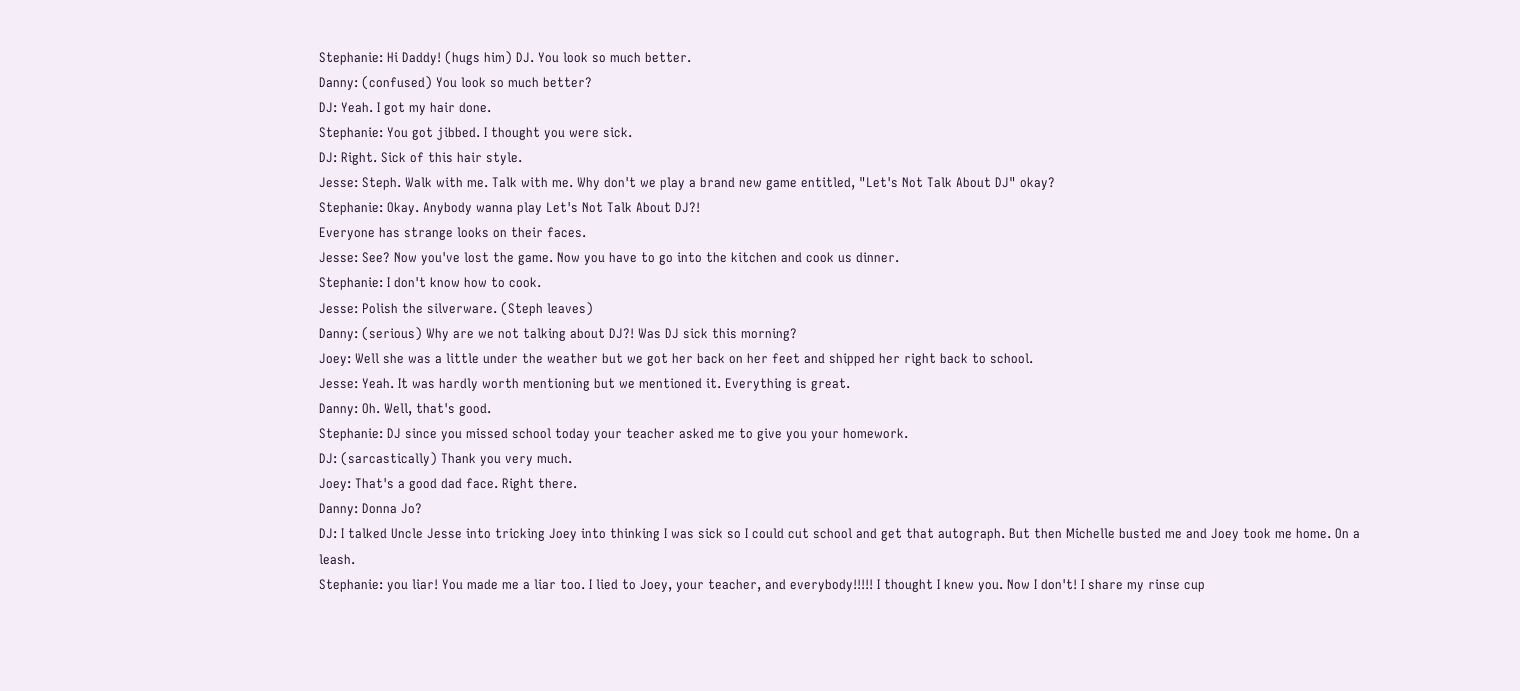Stephanie: Hi Daddy! (hugs him) DJ. You look so much better.
Danny: (confused) You look so much better?
DJ: Yeah. I got my hair done.
Stephanie: You got jibbed. I thought you were sick.
DJ: Right. Sick of this hair style.
Jesse: Steph. Walk with me. Talk with me. Why don't we play a brand new game entitled, "Let's Not Talk About DJ" okay?
Stephanie: Okay. Anybody wanna play Let's Not Talk About DJ?!
Everyone has strange looks on their faces.
Jesse: See? Now you've lost the game. Now you have to go into the kitchen and cook us dinner.
Stephanie: I don't know how to cook.
Jesse: Polish the silverware. (Steph leaves)
Danny: (serious) Why are we not talking about DJ?! Was DJ sick this morning?
Joey: Well she was a little under the weather but we got her back on her feet and shipped her right back to school.
Jesse: Yeah. It was hardly worth mentioning but we mentioned it. Everything is great.
Danny: Oh. Well, that's good.
Stephanie: DJ since you missed school today your teacher asked me to give you your homework.
DJ: (sarcastically) Thank you very much.
Joey: That's a good dad face. Right there.
Danny: Donna Jo?
DJ: I talked Uncle Jesse into tricking Joey into thinking I was sick so I could cut school and get that autograph. But then Michelle busted me and Joey took me home. On a leash.
Stephanie: you liar! You made me a liar too. I lied to Joey, your teacher, and everybody!!!!! I thought I knew you. Now I don't! I share my rinse cup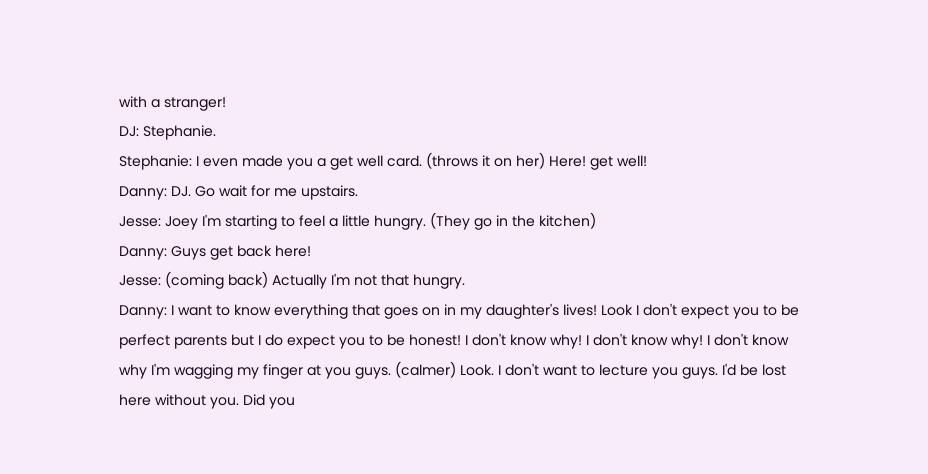with a stranger!
DJ: Stephanie.
Stephanie: I even made you a get well card. (throws it on her) Here! get well!
Danny: DJ. Go wait for me upstairs.
Jesse: Joey I'm starting to feel a little hungry. (They go in the kitchen)
Danny: Guys get back here!
Jesse: (coming back) Actually I'm not that hungry.
Danny: I want to know everything that goes on in my daughter's lives! Look I don't expect you to be perfect parents but I do expect you to be honest! I don't know why! I don't know why! I don't know why I'm wagging my finger at you guys. (calmer) Look. I don't want to lecture you guys. I'd be lost here without you. Did you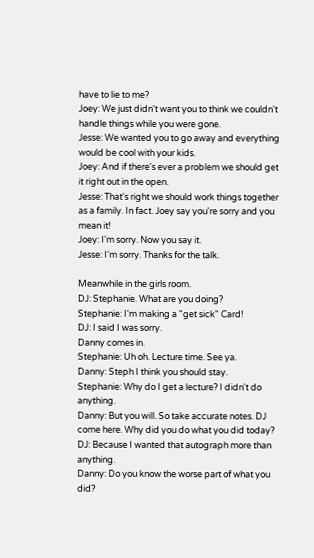have to lie to me?
Joey: We just didn't want you to think we couldn't handle things while you were gone.
Jesse: We wanted you to go away and everything would be cool with your kids.
Joey: And if there's ever a problem we should get it right out in the open.
Jesse: That's right we should work things together as a family. In fact. Joey say you're sorry and you mean it!
Joey: I'm sorry. Now you say it.
Jesse: I'm sorry. Thanks for the talk.

Meanwhile in the girls room.
DJ: Stephanie. What are you doing?
Stephanie: I'm making a "get sick" Card!
DJ: I said I was sorry.
Danny comes in.
Stephanie: Uh oh. Lecture time. See ya.
Danny: Steph I think you should stay.
Stephanie: Why do I get a lecture? I didn't do anything.
Danny: But you will. So take accurate notes. DJ come here. Why did you do what you did today?
DJ: Because I wanted that autograph more than anything.
Danny: Do you know the worse part of what you did?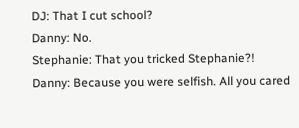DJ: That I cut school?
Danny: No.
Stephanie: That you tricked Stephanie?!
Danny: Because you were selfish. All you cared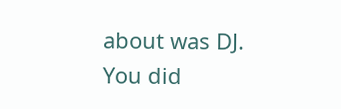about was DJ. You did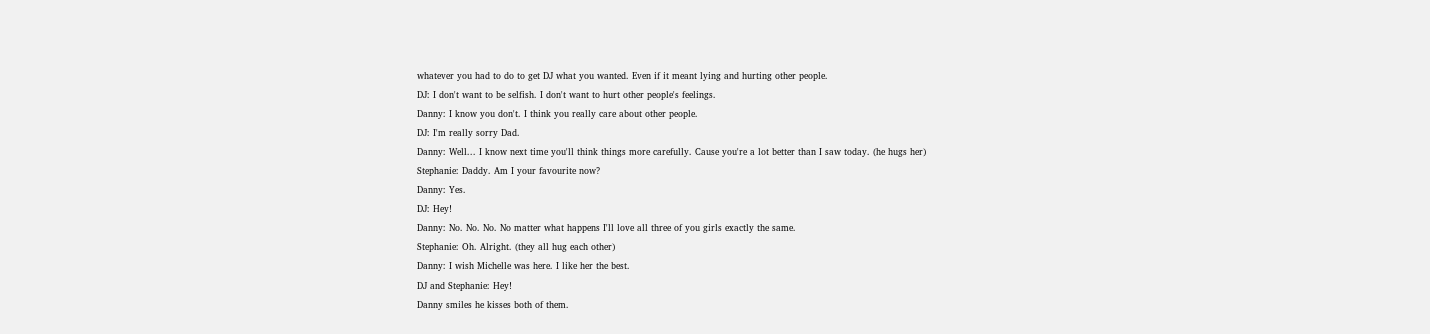whatever you had to do to get DJ what you wanted. Even if it meant lying and hurting other people.
DJ: I don't want to be selfish. I don't want to hurt other people's feelings.
Danny: I know you don't. I think you really care about other people.
DJ: I'm really sorry Dad.
Danny: Well... I know next time you'll think things more carefully. Cause you're a lot better than I saw today. (he hugs her)
Stephanie: Daddy. Am I your favourite now?
Danny: Yes.
DJ: Hey!
Danny: No. No. No. No matter what happens I'll love all three of you girls exactly the same.
Stephanie: Oh. Alright. (they all hug each other)
Danny: I wish Michelle was here. I like her the best.
DJ and Stephanie: Hey!
Danny smiles he kisses both of them.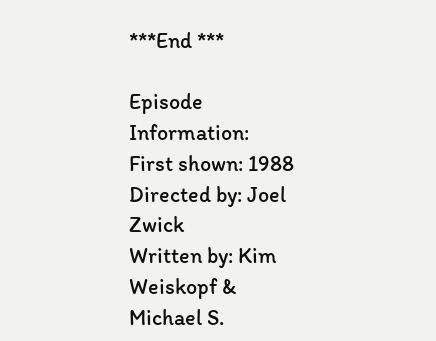***End ***

Episode Information:
First shown: 1988
Directed by: Joel Zwick
Written by: Kim Weiskopf & Michael S.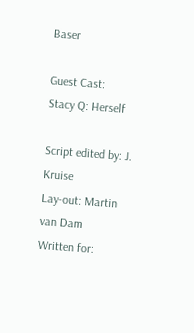Baser

Guest Cast:
Stacy Q: Herself

Script edited by: J. Kruise
Lay-out: Martin van Dam
Written for: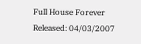Full House Forever
Released: 04/03/2007